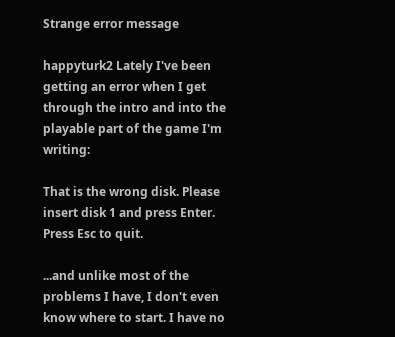Strange error message

happyturk2 Lately I've been getting an error when I get through the intro and into the playable part of the game I'm writing:

That is the wrong disk. Please insert disk 1 and press Enter. Press Esc to quit.

...and unlike most of the problems I have, I don't even know where to start. I have no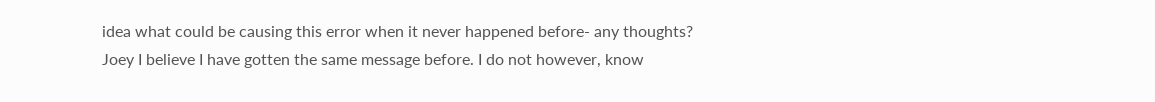idea what could be causing this error when it never happened before- any thoughts?
Joey I believe I have gotten the same message before. I do not however, know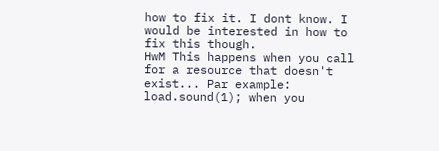how to fix it. I dont know. I would be interested in how to fix this though.
HwM This happens when you call for a resource that doesn't exist... Par example: load.sound(1); when you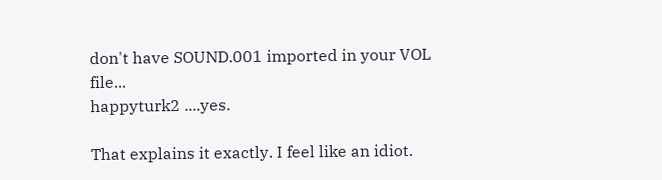don't have SOUND.001 imported in your VOL file...
happyturk2 ....yes.

That explains it exactly. I feel like an idiot.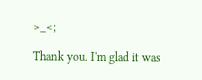>_<;

Thank you. I'm glad it was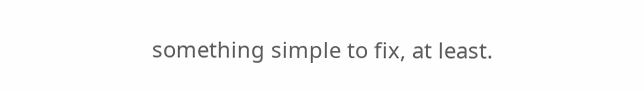something simple to fix, at least.